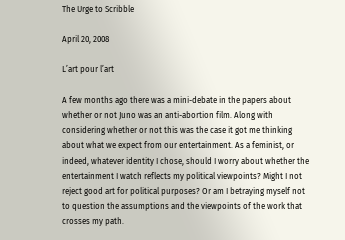The Urge to Scribble

April 20, 2008

L’art pour l’art

A few months ago there was a mini-debate in the papers about whether or not Juno was an anti-abortion film. Along with considering whether or not this was the case it got me thinking about what we expect from our entertainment. As a feminist, or indeed, whatever identity I chose, should I worry about whether the entertainment I watch reflects my political viewpoints? Might I not reject good art for political purposes? Or am I betraying myself not to question the assumptions and the viewpoints of the work that crosses my path.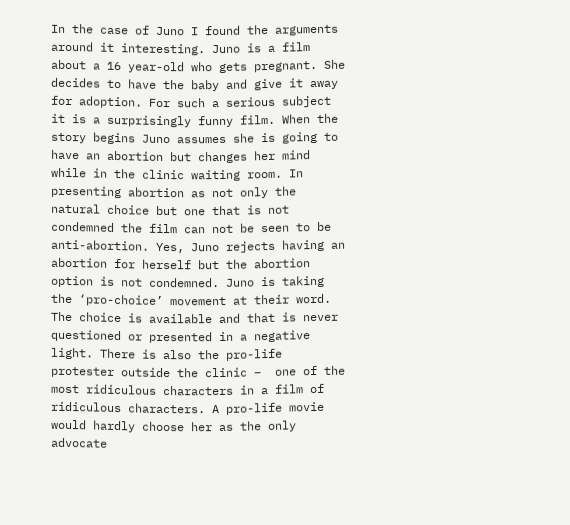In the case of Juno I found the arguments around it interesting. Juno is a film about a 16 year-old who gets pregnant. She decides to have the baby and give it away for adoption. For such a serious subject it is a surprisingly funny film. When the story begins Juno assumes she is going to have an abortion but changes her mind while in the clinic waiting room. In presenting abortion as not only the natural choice but one that is not condemned the film can not be seen to be anti-abortion. Yes, Juno rejects having an abortion for herself but the abortion option is not condemned. Juno is taking the ‘pro-choice’ movement at their word. The choice is available and that is never questioned or presented in a negative light. There is also the pro-life protester outside the clinic –  one of the most ridiculous characters in a film of ridiculous characters. A pro-life movie would hardly choose her as the only advocate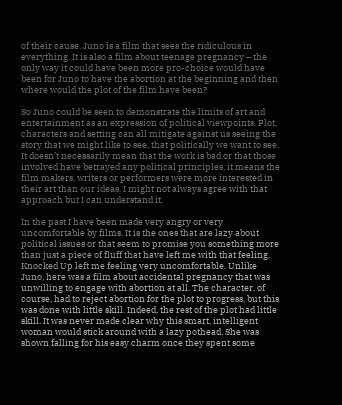of their cause. Juno is a film that sees the ridiculous in everything. It is also a film about teenage pregnancy – the only way it could have been more pro-choice would have been for Juno to have the abortion at the beginning and then where would the plot of the film have been?

So Juno could be seen to demonstrate the limits of art and entertainment as an expression of political viewpoints. Plot, characters and setting can all mitigate against us seeing the story that we might like to see, that politically we want to see. It doesn’t necessarily mean that the work is bad or that those involved have betrayed any political principles, it means the film makers, writers or performers were more interested in their art than our ideas. I might not always agree with that approach but I can understand it.

In the past I have been made very angry or very uncomfortable by films. It is the ones that are lazy about political issues or that seem to promise you something more than just a piece of fluff that have left me with that feeling. Knocked Up left me feeling very uncomfortable. Unlike Juno, here was a film about accidental pregnancy that was unwilling to engage with abortion at all. The character, of course, had to reject abortion for the plot to progress, but this was done with little skill. Indeed, the rest of the plot had little skill. It was never made clear why this smart, intelligent woman would stick around with a lazy pothead. She was shown falling for his easy charm once they spent some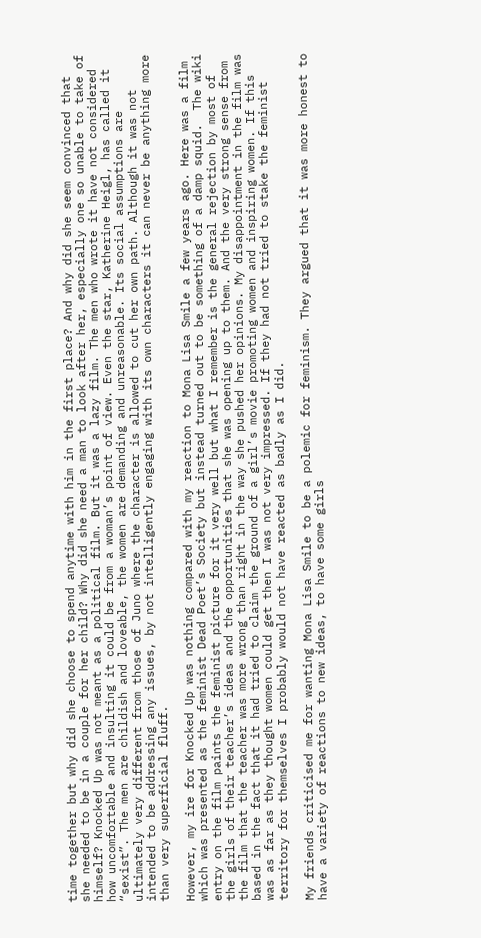time together but why did she choose to spend anytime with him in the first place? And why did she seem convinced that she needed to be in a couple for her child? Why did she need a man to look after her, especially one so unable to take of himself? Knocked Up was not meant as a political film. But it was a lazy film. The men who wrote it have not considered how uncomfortable and insulting it could be from a woman’s point of view. Even the star, Katherine Heigl, has called it “sexist”. The men are childish and loveable, the women are demanding and unreasonable. Its social assumptions are ultimately very different from those of Juno where the character is allowed to cut her own path. Although it was not intended to be addressing any issues, by not intelligently engaging with its own characters it can never be anything more than very superficial fluff.

However, my ire for Knocked Up was nothing compared with my reaction to Mona Lisa Smile a few years ago. Here was a film which was presented as the feminist Dead Poet’s Society but instead turned out to be something of a damp squid.  The wiki entry on the film paints the feminist picture for it very well but what I remember is the general rejection by most of the girls of their teacher’s ideas and the opportunities that she was opening up to them. And the very strong sense from the film that the teacher was more wrong than right in the way she pushed her opinions. My disappointment in the film was based in the fact that it had tried to claim the ground of a girl’s movie promoting women and inspiring women. If this was as far as they thought women could get then I was not very impressed. If they had not tried to stake the feminist territory for themselves I probably would not have reacted as badly as I did.

My friends criticised me for wanting Mona Lisa Smile to be a polemic for feminism. They argued that it was more honest to have a variety of reactions to new ideas, to have some girls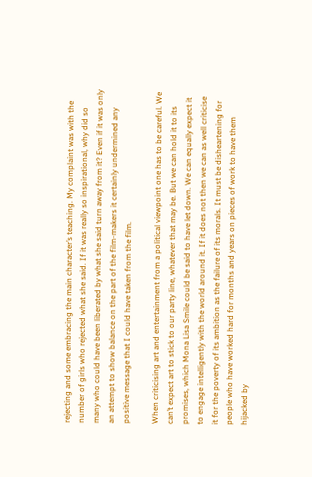rejecting and some embracing the main character’s teaching. My complaint was with the number of girls who rejected what she said. If it was really so inspirational, why did so many who could have been liberated by what she said turn away from it? Even if it was only an attempt to show balance on the part of the film-makers it certainly undermined any positive message that I could have taken from the film.

When criticising art and entertainment from a political viewpoint one has to be careful. We can’t expect art to stick to our party line, whatever that may be. But we can hold it to its promises, which Mona Lisa Smile could be said to have let down. We can equally expect it to engage intelligently with the world around it. If it does not then we can as well criticise it for the poverty of its ambition as the failure of its morals. It must be disheartening for people who have worked hard for months and years on pieces of work to have them hijacked by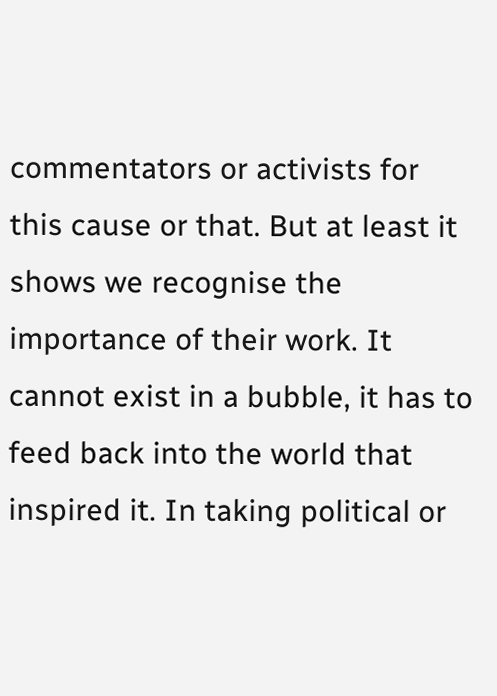commentators or activists for this cause or that. But at least it shows we recognise the importance of their work. It cannot exist in a bubble, it has to feed back into the world that inspired it. In taking political or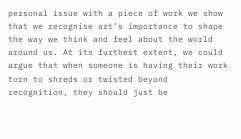personal issue with a piece of work we show that we recognise art’s importance to shape the way we think and feel about the world around us. At its furthest extent, we could argue that when someone is having their work torn to shreds or twisted beyond recognition, they should just be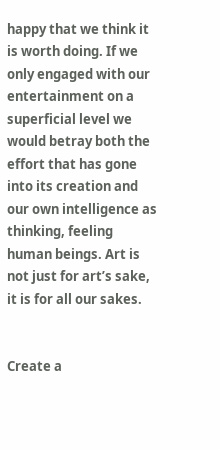happy that we think it is worth doing. If we only engaged with our entertainment on a superficial level we would betray both the effort that has gone into its creation and our own intelligence as thinking, feeling human beings. Art is not just for art’s sake, it is for all our sakes.


Create a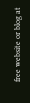free website or blog at